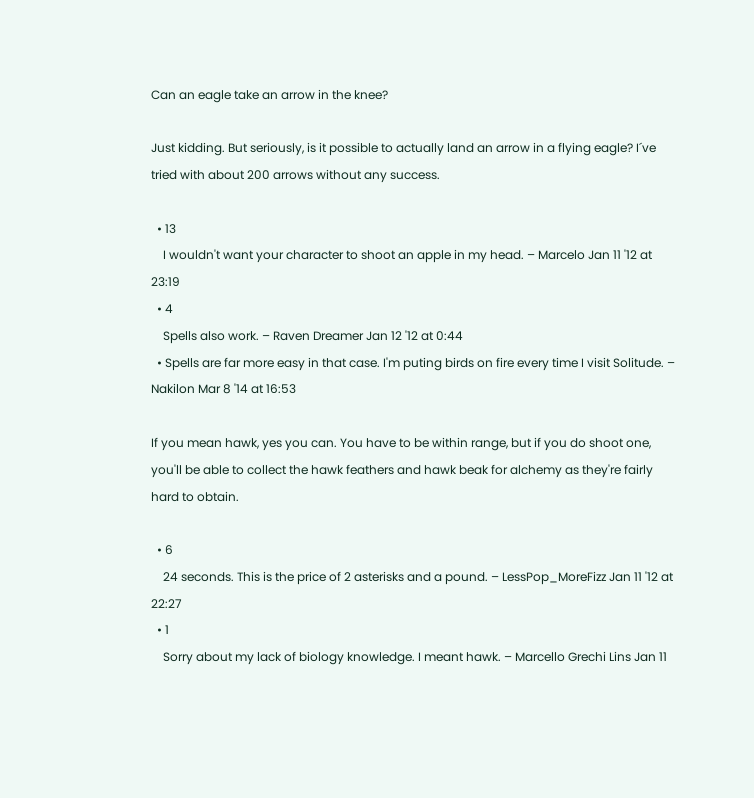Can an eagle take an arrow in the knee?

Just kidding. But seriously, is it possible to actually land an arrow in a flying eagle? I´ve tried with about 200 arrows without any success.

  • 13
    I wouldn't want your character to shoot an apple in my head. – Marcelo Jan 11 '12 at 23:19
  • 4
    Spells also work. – Raven Dreamer Jan 12 '12 at 0:44
  • Spells are far more easy in that case. I'm puting birds on fire every time I visit Solitude. – Nakilon Mar 8 '14 at 16:53

If you mean hawk, yes you can. You have to be within range, but if you do shoot one, you'll be able to collect the hawk feathers and hawk beak for alchemy as they're fairly hard to obtain.

  • 6
    24 seconds. This is the price of 2 asterisks and a pound. – LessPop_MoreFizz Jan 11 '12 at 22:27
  • 1
    Sorry about my lack of biology knowledge. I meant hawk. – Marcello Grechi Lins Jan 11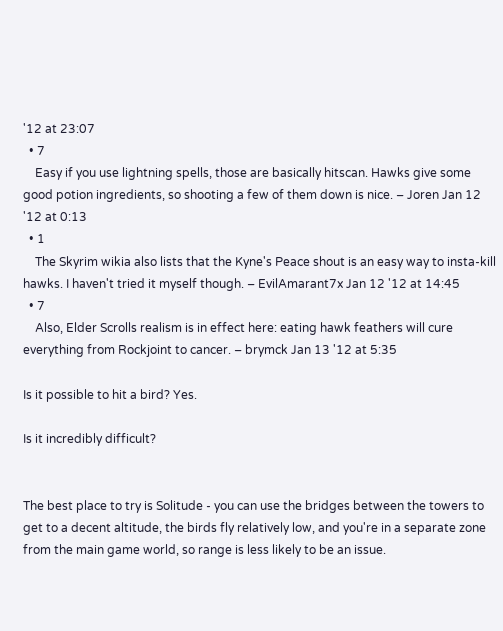'12 at 23:07
  • 7
    Easy if you use lightning spells, those are basically hitscan. Hawks give some good potion ingredients, so shooting a few of them down is nice. – Joren Jan 12 '12 at 0:13
  • 1
    The Skyrim wikia also lists that the Kyne's Peace shout is an easy way to insta-kill hawks. I haven't tried it myself though. – EvilAmarant7x Jan 12 '12 at 14:45
  • 7
    Also, Elder Scrolls realism is in effect here: eating hawk feathers will cure everything from Rockjoint to cancer. – brymck Jan 13 '12 at 5:35

Is it possible to hit a bird? Yes.

Is it incredibly difficult?


The best place to try is Solitude - you can use the bridges between the towers to get to a decent altitude, the birds fly relatively low, and you're in a separate zone from the main game world, so range is less likely to be an issue.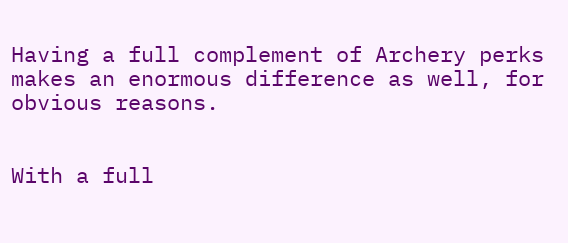Having a full complement of Archery perks makes an enormous difference as well, for obvious reasons.


With a full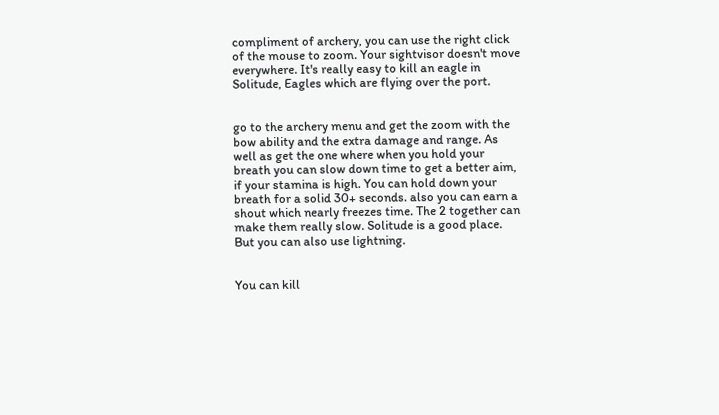compliment of archery, you can use the right click of the mouse to zoom. Your sightvisor doesn't move everywhere. It's really easy to kill an eagle in Solitude, Eagles which are flying over the port.


go to the archery menu and get the zoom with the bow ability and the extra damage and range. As well as get the one where when you hold your breath you can slow down time to get a better aim, if your stamina is high. You can hold down your breath for a solid 30+ seconds. also you can earn a shout which nearly freezes time. The 2 together can make them really slow. Solitude is a good place. But you can also use lightning.


You can kill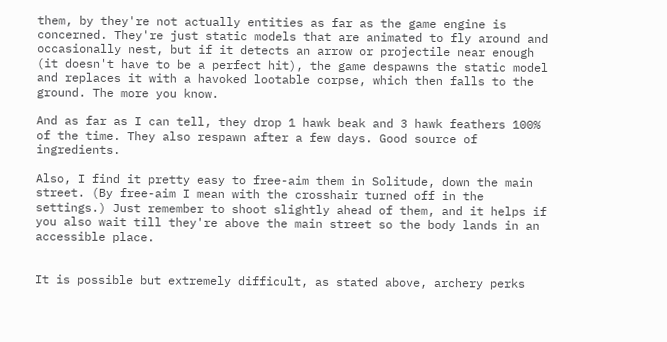them, by they're not actually entities as far as the game engine is concerned. They're just static models that are animated to fly around and occasionally nest, but if it detects an arrow or projectile near enough (it doesn't have to be a perfect hit), the game despawns the static model and replaces it with a havoked lootable corpse, which then falls to the ground. The more you know.

And as far as I can tell, they drop 1 hawk beak and 3 hawk feathers 100% of the time. They also respawn after a few days. Good source of ingredients.

Also, I find it pretty easy to free-aim them in Solitude, down the main street. (By free-aim I mean with the crosshair turned off in the settings.) Just remember to shoot slightly ahead of them, and it helps if you also wait till they're above the main street so the body lands in an accessible place.


It is possible but extremely difficult, as stated above, archery perks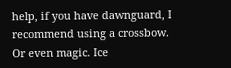help, if you have dawnguard, I recommend using a crossbow. Or even magic. Ice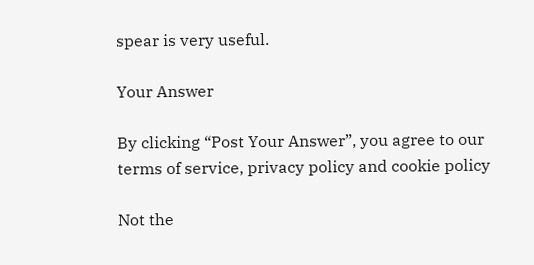spear is very useful.

Your Answer

By clicking “Post Your Answer”, you agree to our terms of service, privacy policy and cookie policy

Not the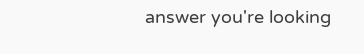answer you're looking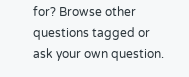for? Browse other questions tagged or ask your own question.